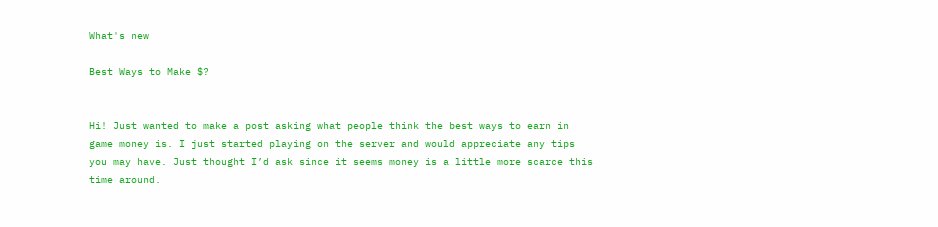What's new

Best Ways to Make $?


Hi! Just wanted to make a post asking what people think the best ways to earn in game money is. I just started playing on the server and would appreciate any tips you may have. Just thought I’d ask since it seems money is a little more scarce this time around.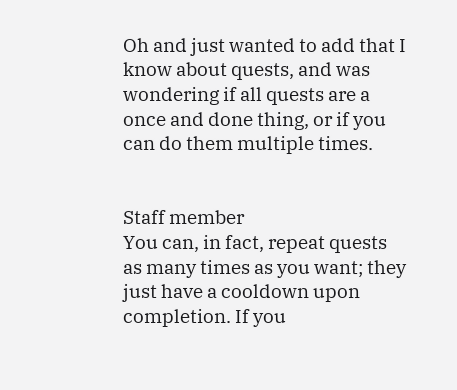Oh and just wanted to add that I know about quests, and was wondering if all quests are a once and done thing, or if you can do them multiple times.


Staff member
You can, in fact, repeat quests as many times as you want; they just have a cooldown upon completion. If you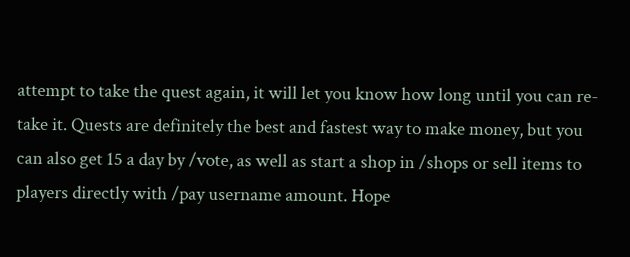attempt to take the quest again, it will let you know how long until you can re-take it. Quests are definitely the best and fastest way to make money, but you can also get 15 a day by /vote, as well as start a shop in /shops or sell items to players directly with /pay username amount. Hope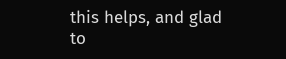this helps, and glad to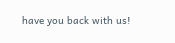have you back with us!